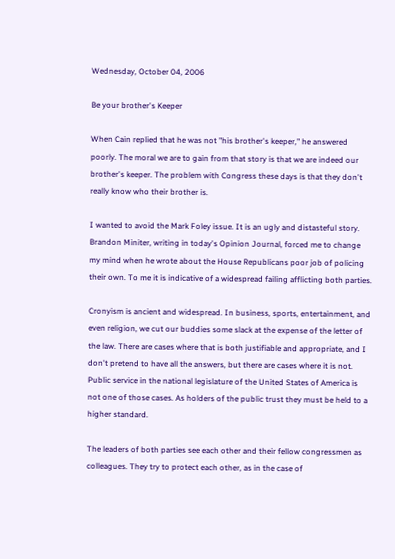Wednesday, October 04, 2006

Be your brother's Keeper

When Cain replied that he was not "his brother's keeper," he answered poorly. The moral we are to gain from that story is that we are indeed our brother's keeper. The problem with Congress these days is that they don't really know who their brother is.

I wanted to avoid the Mark Foley issue. It is an ugly and distasteful story. Brandon Miniter, writing in today's Opinion Journal, forced me to change my mind when he wrote about the House Republicans poor job of policing their own. To me it is indicative of a widespread failing afflicting both parties.

Cronyism is ancient and widespread. In business, sports, entertainment, and even religion, we cut our buddies some slack at the expense of the letter of the law. There are cases where that is both justifiable and appropriate, and I don't pretend to have all the answers, but there are cases where it is not. Public service in the national legislature of the United States of America is not one of those cases. As holders of the public trust they must be held to a higher standard.

The leaders of both parties see each other and their fellow congressmen as colleagues. They try to protect each other, as in the case of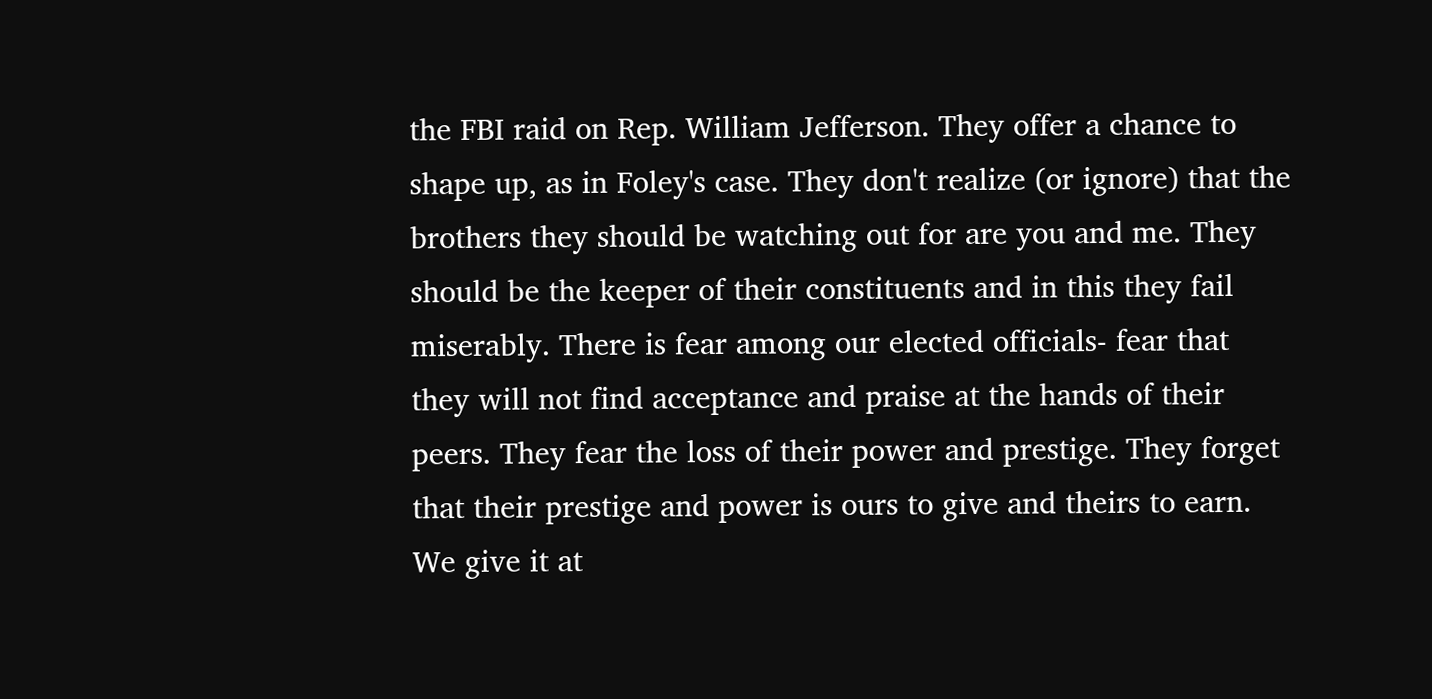the FBI raid on Rep. William Jefferson. They offer a chance to shape up, as in Foley's case. They don't realize (or ignore) that the brothers they should be watching out for are you and me. They should be the keeper of their constituents and in this they fail miserably. There is fear among our elected officials- fear that they will not find acceptance and praise at the hands of their peers. They fear the loss of their power and prestige. They forget that their prestige and power is ours to give and theirs to earn. We give it at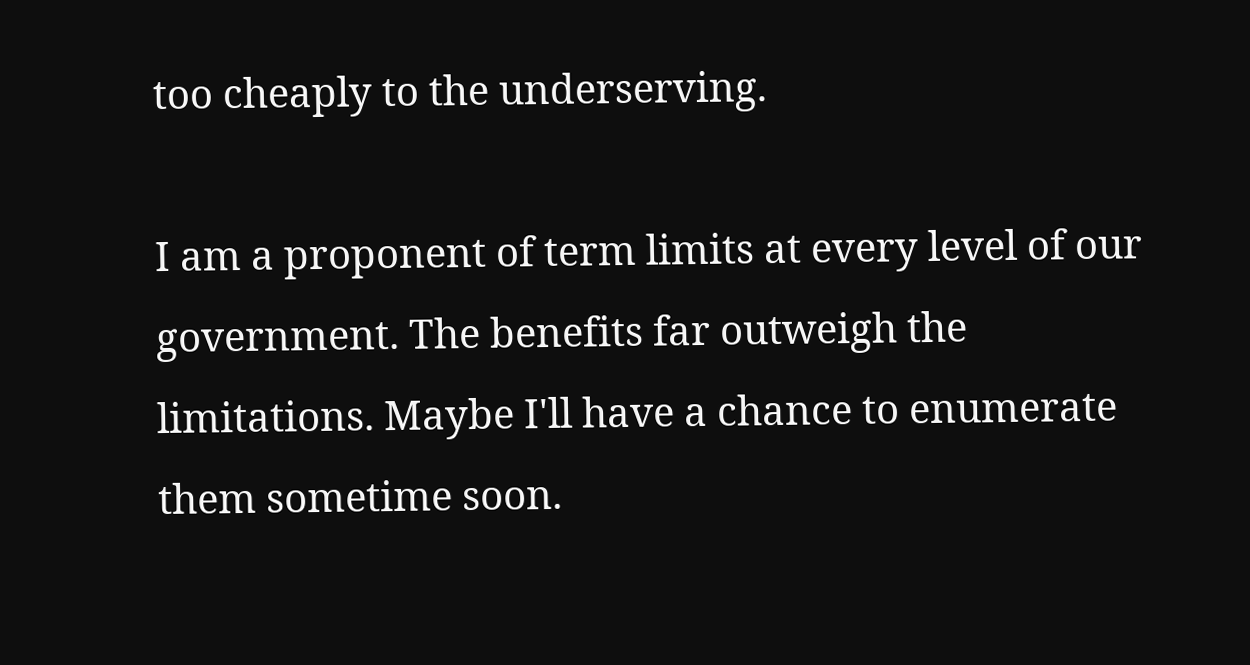too cheaply to the underserving.

I am a proponent of term limits at every level of our government. The benefits far outweigh the limitations. Maybe I'll have a chance to enumerate them sometime soon.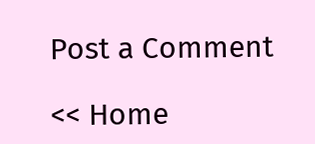Post a Comment

<< Home